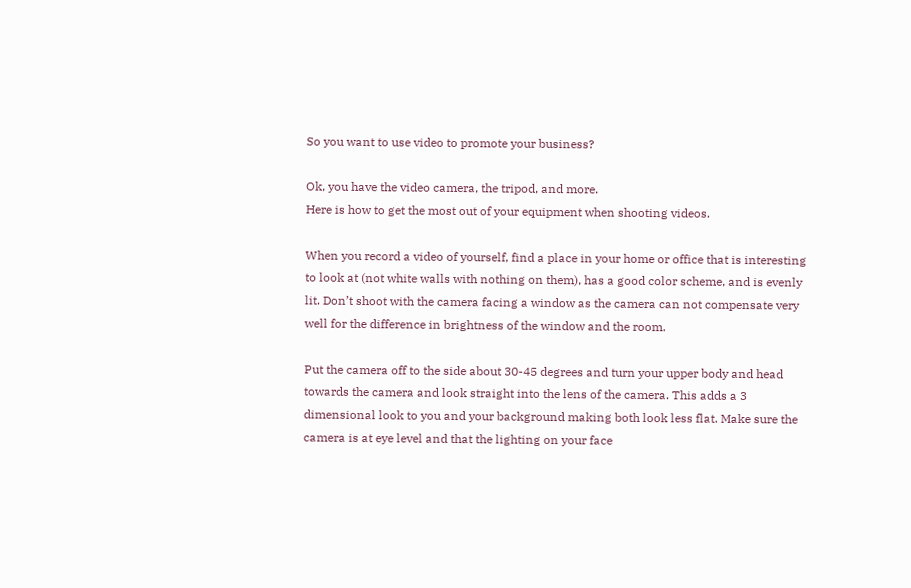So you want to use video to promote your business?

Ok, you have the video camera, the tripod, and more.
Here is how to get the most out of your equipment when shooting videos.

When you record a video of yourself, find a place in your home or office that is interesting to look at (not white walls with nothing on them), has a good color scheme, and is evenly lit. Don’t shoot with the camera facing a window as the camera can not compensate very well for the difference in brightness of the window and the room.

Put the camera off to the side about 30-45 degrees and turn your upper body and head towards the camera and look straight into the lens of the camera. This adds a 3 dimensional look to you and your background making both look less flat. Make sure the camera is at eye level and that the lighting on your face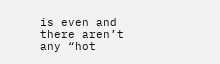is even and there aren’t any “hot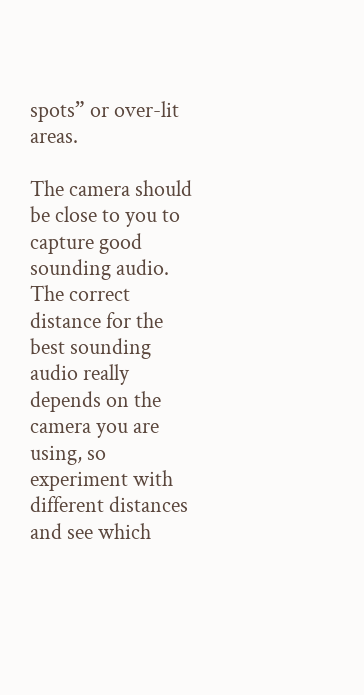spots” or over-lit areas.

The camera should be close to you to capture good sounding audio. The correct distance for the best sounding audio really depends on the camera you are using, so experiment with different distances and see which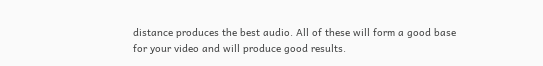distance produces the best audio. All of these will form a good base for your video and will produce good results.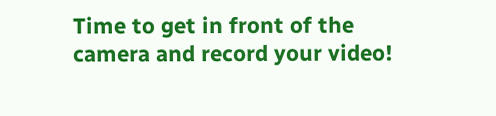Time to get in front of the camera and record your video!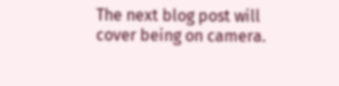The next blog post will cover being on camera.